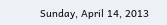Sunday, April 14, 2013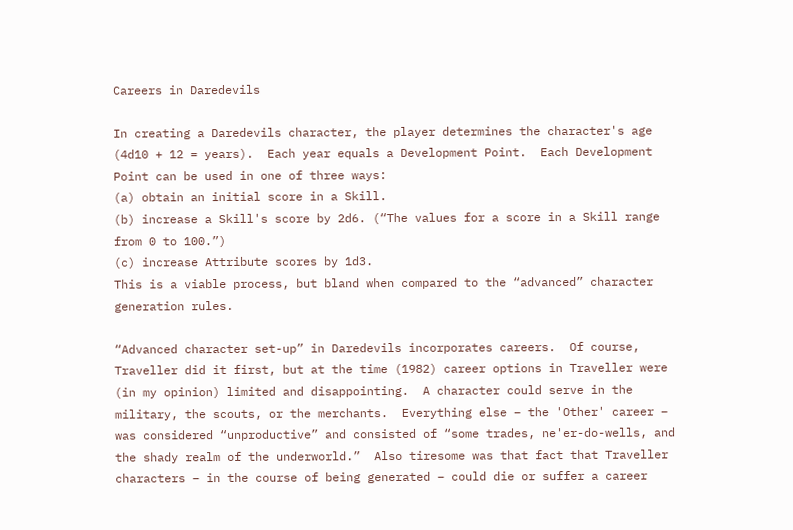Careers in Daredevils

In creating a Daredevils character, the player determines the character's age (4d10 + 12 = years).  Each year equals a Development Point.  Each Development Point can be used in one of three ways:
(a) obtain an initial score in a Skill.
(b) increase a Skill's score by 2d6. (“The values for a score in a Skill range from 0 to 100.”)
(c) increase Attribute scores by 1d3.
This is a viable process, but bland when compared to the “advanced” character generation rules.

“Advanced character set-up” in Daredevils incorporates careers.  Of course, Traveller did it first, but at the time (1982) career options in Traveller were (in my opinion) limited and disappointing.  A character could serve in the military, the scouts, or the merchants.  Everything else – the 'Other' career – was considered “unproductive” and consisted of “some trades, ne'er-do-wells, and the shady realm of the underworld.”  Also tiresome was that fact that Traveller characters – in the course of being generated – could die or suffer a career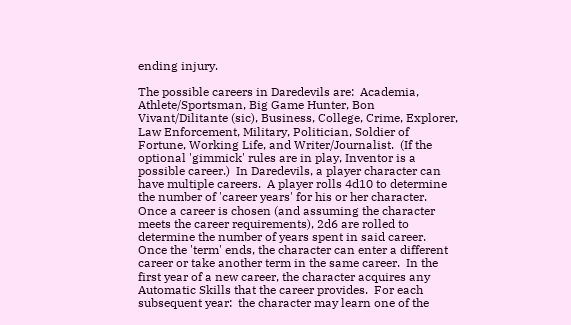ending injury.

The possible careers in Daredevils are:  Academia, Athlete/Sportsman, Big Game Hunter, Bon Vivant/Dilitante (sic), Business, College, Crime, Explorer, Law Enforcement, Military, Politician, Soldier of Fortune, Working Life, and Writer/Journalist.  (If the optional 'gimmick' rules are in play, Inventor is a possible career.)  In Daredevils, a player character can have multiple careers.  A player rolls 4d10 to determine the number of 'career years' for his or her character.  Once a career is chosen (and assuming the character meets the career requirements), 2d6 are rolled to determine the number of years spent in said career.  Once the 'term' ends, the character can enter a different career or take another term in the same career.  In the first year of a new career, the character acquires any Automatic Skills that the career provides.  For each subsequent year:  the character may learn one of the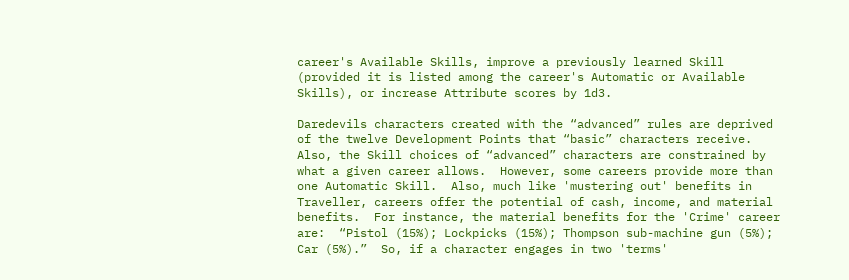career's Available Skills, improve a previously learned Skill (provided it is listed among the career's Automatic or Available Skills), or increase Attribute scores by 1d3.

Daredevils characters created with the “advanced” rules are deprived of the twelve Development Points that “basic” characters receive.  Also, the Skill choices of “advanced” characters are constrained by what a given career allows.  However, some careers provide more than one Automatic Skill.  Also, much like 'mustering out' benefits in Traveller, careers offer the potential of cash, income, and material benefits.  For instance, the material benefits for the 'Crime' career are:  “Pistol (15%); Lockpicks (15%); Thompson sub-machine gun (5%); Car (5%).”  So, if a character engages in two 'terms'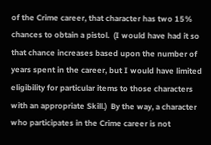of the Crime career, that character has two 15% chances to obtain a pistol.  (I would have had it so that chance increases based upon the number of years spent in the career, but I would have limited eligibility for particular items to those characters with an appropriate Skill.)  By the way, a character who participates in the Crime career is not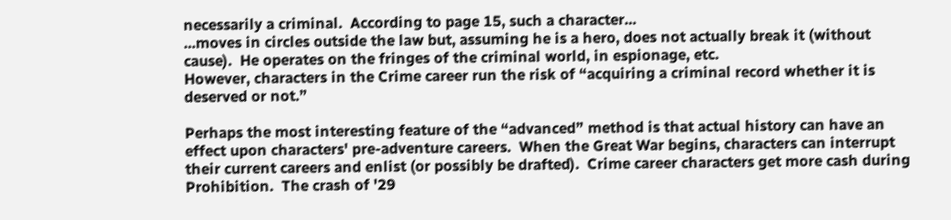necessarily a criminal.  According to page 15, such a character...
...moves in circles outside the law but, assuming he is a hero, does not actually break it (without cause).  He operates on the fringes of the criminal world, in espionage, etc.
However, characters in the Crime career run the risk of “acquiring a criminal record whether it is deserved or not.”

Perhaps the most interesting feature of the “advanced” method is that actual history can have an effect upon characters' pre-adventure careers.  When the Great War begins, characters can interrupt their current careers and enlist (or possibly be drafted).  Crime career characters get more cash during Prohibition.  The crash of '29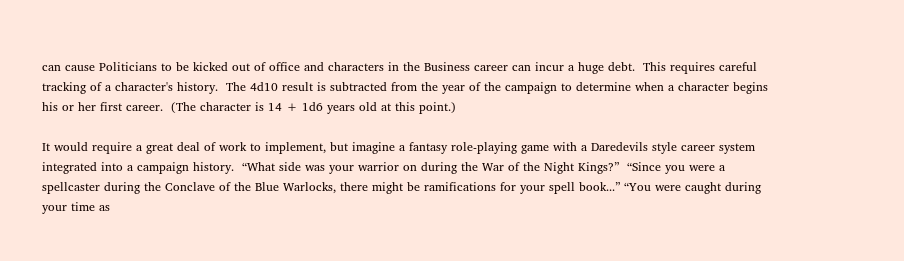can cause Politicians to be kicked out of office and characters in the Business career can incur a huge debt.  This requires careful tracking of a character's history.  The 4d10 result is subtracted from the year of the campaign to determine when a character begins his or her first career.  (The character is 14 + 1d6 years old at this point.)

It would require a great deal of work to implement, but imagine a fantasy role-playing game with a Daredevils style career system integrated into a campaign history.  “What side was your warrior on during the War of the Night Kings?”  “Since you were a spellcaster during the Conclave of the Blue Warlocks, there might be ramifications for your spell book...” “You were caught during your time as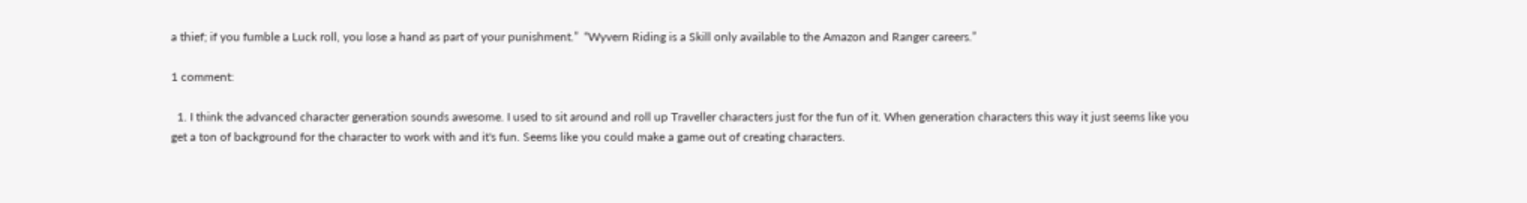a thief; if you fumble a Luck roll, you lose a hand as part of your punishment.”  “Wyvern Riding is a Skill only available to the Amazon and Ranger careers.”

1 comment:

  1. I think the advanced character generation sounds awesome. I used to sit around and roll up Traveller characters just for the fun of it. When generation characters this way it just seems like you get a ton of background for the character to work with and it's fun. Seems like you could make a game out of creating characters.